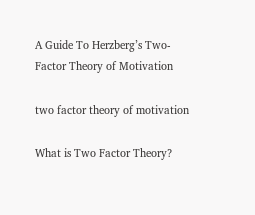A Guide To Herzberg’s Two-Factor Theory of Motivation

two factor theory of motivation

What is Two Factor Theory?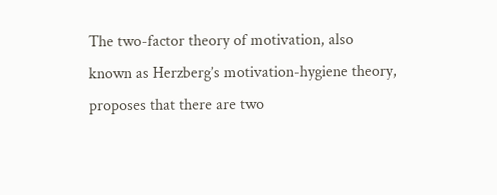The two-factor theory of motivation, also known as Herzberg’s motivation-hygiene theory, proposes that there are two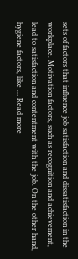sets of factors that influence job satisfaction and dissatisfaction in the workplace. Motivation factors, such as recognition and achievement, lead to satisfaction and contentment with the job. On the other hand, hygiene factors, like … Read more